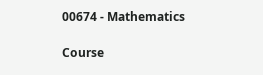00674 - Mathematics

Course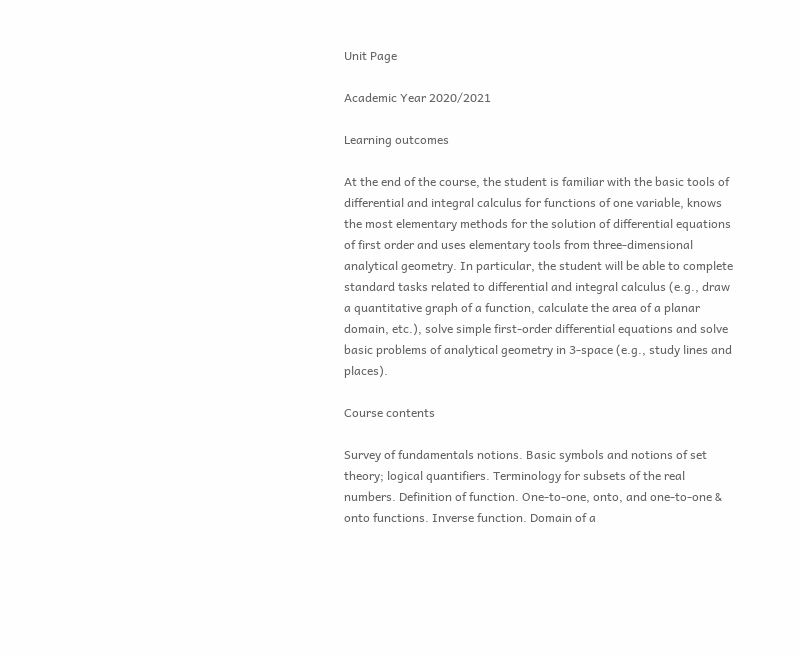Unit Page

Academic Year 2020/2021

Learning outcomes

At the end of the course, the student is familiar with the basic tools of differential and integral calculus for functions of one variable, knows the most elementary methods for the solution of differential equations of first order and uses elementary tools from three-dimensional analytical geometry. In particular, the student will be able to complete standard tasks related to differential and integral calculus (e.g., draw a quantitative graph of a function, calculate the area of a planar domain, etc.), solve simple first-order differential equations and solve basic problems of analytical geometry in 3-space (e.g., study lines and places).

Course contents

Survey of fundamentals notions. Basic symbols and notions of set theory; logical quantifiers. Terminology for subsets of the real numbers. Definition of function. One-to-one, onto, and one-to-one & onto functions. Inverse function. Domain of a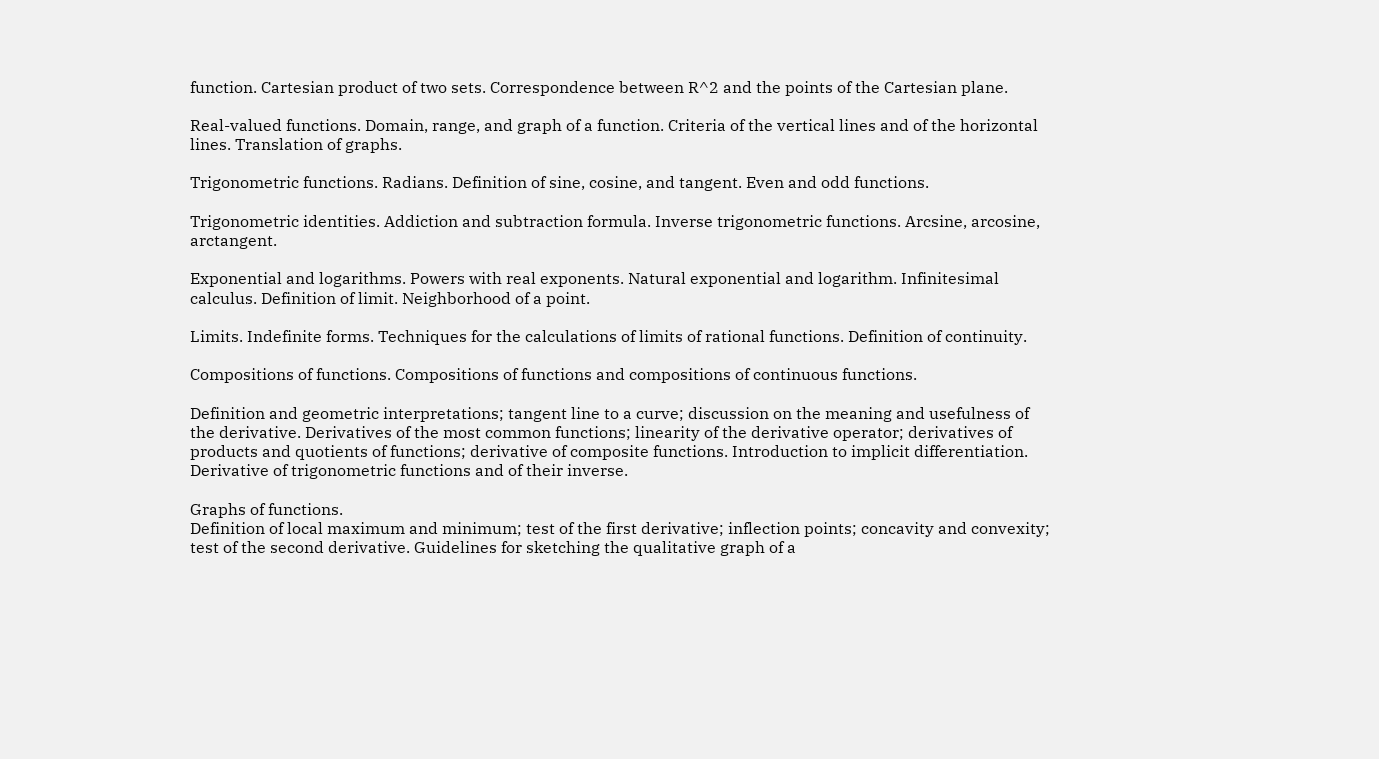function. Cartesian product of two sets. Correspondence between R^2 and the points of the Cartesian plane.

Real-valued functions. Domain, range, and graph of a function. Criteria of the vertical lines and of the horizontal lines. Translation of graphs.

Trigonometric functions. Radians. Definition of sine, cosine, and tangent. Even and odd functions.

Trigonometric identities. Addiction and subtraction formula. Inverse trigonometric functions. Arcsine, arcosine, arctangent.

Exponential and logarithms. Powers with real exponents. Natural exponential and logarithm. Infinitesimal calculus. Definition of limit. Neighborhood of a point.

Limits. Indefinite forms. Techniques for the calculations of limits of rational functions. Definition of continuity.

Compositions of functions. Compositions of functions and compositions of continuous functions.

Definition and geometric interpretations; tangent line to a curve; discussion on the meaning and usefulness of the derivative. Derivatives of the most common functions; linearity of the derivative operator; derivatives of products and quotients of functions; derivative of composite functions. Introduction to implicit differentiation. Derivative of trigonometric functions and of their inverse.

Graphs of functions.
Definition of local maximum and minimum; test of the first derivative; inflection points; concavity and convexity; test of the second derivative. Guidelines for sketching the qualitative graph of a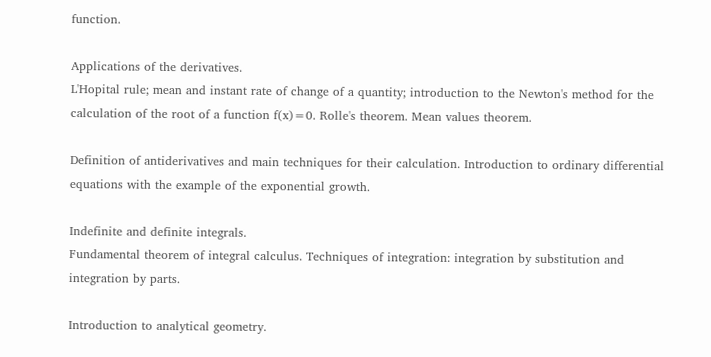function.

Applications of the derivatives.
L'Hopital rule; mean and instant rate of change of a quantity; introduction to the Newton's method for the calculation of the root of a function f(x)=0. Rolle's theorem. Mean values theorem.

Definition of antiderivatives and main techniques for their calculation. Introduction to ordinary differential equations with the example of the exponential growth.

Indefinite and definite integrals.
Fundamental theorem of integral calculus. Techniques of integration: integration by substitution and integration by parts.

Introduction to analytical geometry.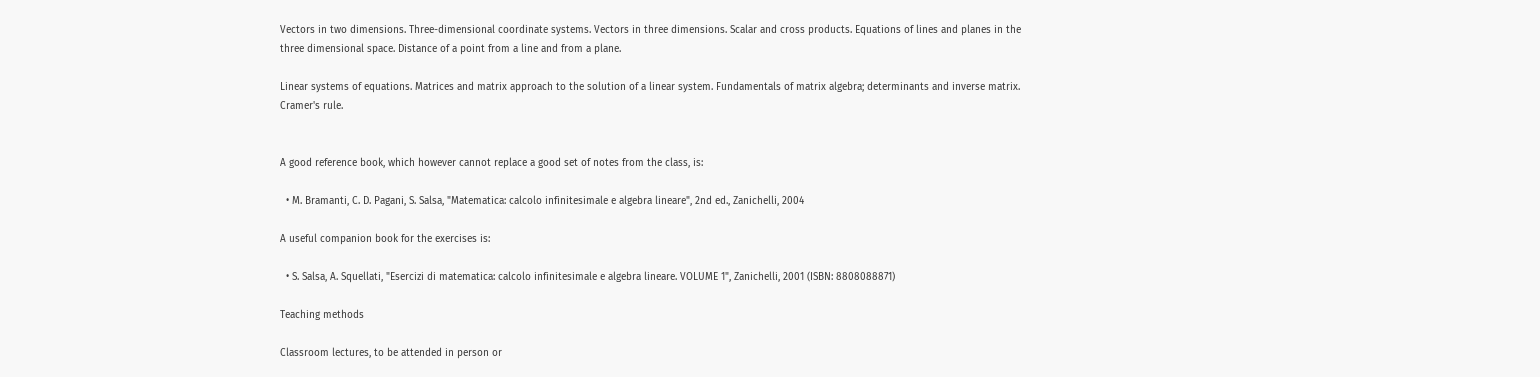Vectors in two dimensions. Three-dimensional coordinate systems. Vectors in three dimensions. Scalar and cross products. Equations of lines and planes in the three dimensional space. Distance of a point from a line and from a plane.

Linear systems of equations. Matrices and matrix approach to the solution of a linear system. Fundamentals of matrix algebra; determinants and inverse matrix. Cramer's rule.


A good reference book, which however cannot replace a good set of notes from the class, is:

  • M. Bramanti, C. D. Pagani, S. Salsa, "Matematica: calcolo infinitesimale e algebra lineare", 2nd ed., Zanichelli, 2004

A useful companion book for the exercises is:

  • S. Salsa, A. Squellati, "Esercizi di matematica: calcolo infinitesimale e algebra lineare. VOLUME 1", Zanichelli, 2001 (ISBN: 8808088871)

Teaching methods

Classroom lectures, to be attended in person or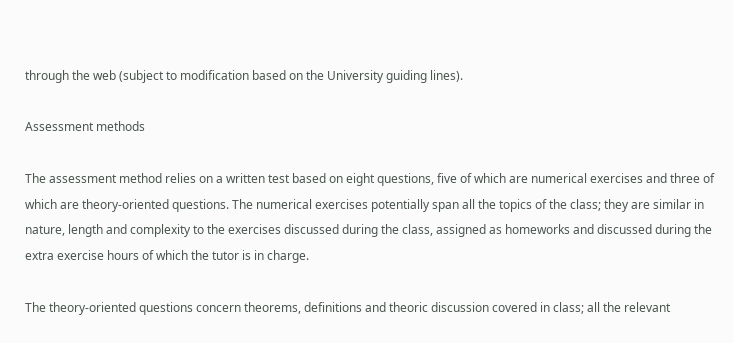through the web (subject to modification based on the University guiding lines).

Assessment methods

The assessment method relies on a written test based on eight questions, five of which are numerical exercises and three of which are theory-oriented questions. The numerical exercises potentially span all the topics of the class; they are similar in nature, length and complexity to the exercises discussed during the class, assigned as homeworks and discussed during the extra exercise hours of which the tutor is in charge.

The theory-oriented questions concern theorems, definitions and theoric discussion covered in class; all the relevant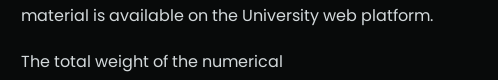material is available on the University web platform.

The total weight of the numerical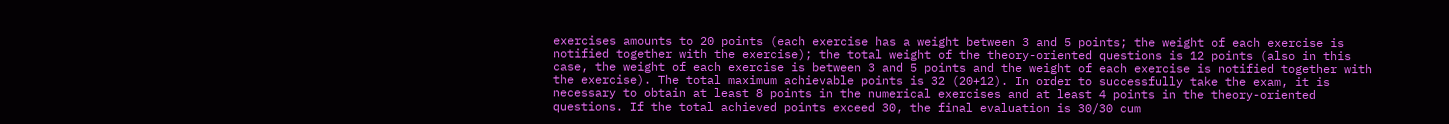exercises amounts to 20 points (each exercise has a weight between 3 and 5 points; the weight of each exercise is notified together with the exercise); the total weight of the theory-oriented questions is 12 points (also in this case, the weight of each exercise is between 3 and 5 points and the weight of each exercise is notified together with the exercise). The total maximum achievable points is 32 (20+12). In order to successfully take the exam, it is necessary to obtain at least 8 points in the numerical exercises and at least 4 points in the theory-oriented questions. If the total achieved points exceed 30, the final evaluation is 30/30 cum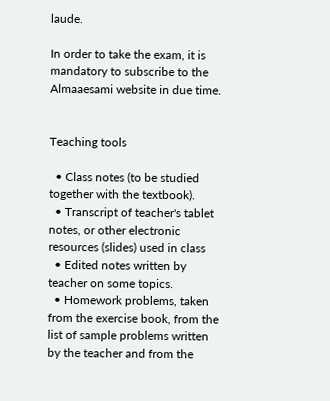laude.

In order to take the exam, it is mandatory to subscribe to the Almaaesami website in due time.


Teaching tools

  • Class notes (to be studied together with the textbook).
  • Transcript of teacher's tablet notes, or other electronic resources (slides) used in class
  • Edited notes written by teacher on some topics.
  • Homework problems, taken from the exercise book, from the list of sample problems written by the teacher and from the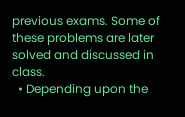previous exams. Some of these problems are later solved and discussed in class.
  • Depending upon the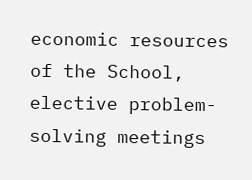economic resources of the School, elective problem-solving meetings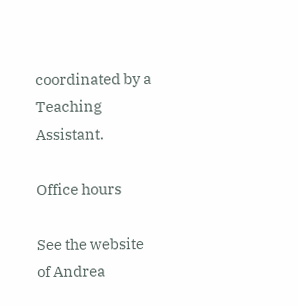coordinated by a Teaching Assistant.

Office hours

See the website of Andrea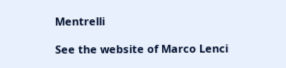Mentrelli

See the website of Marco Lenci